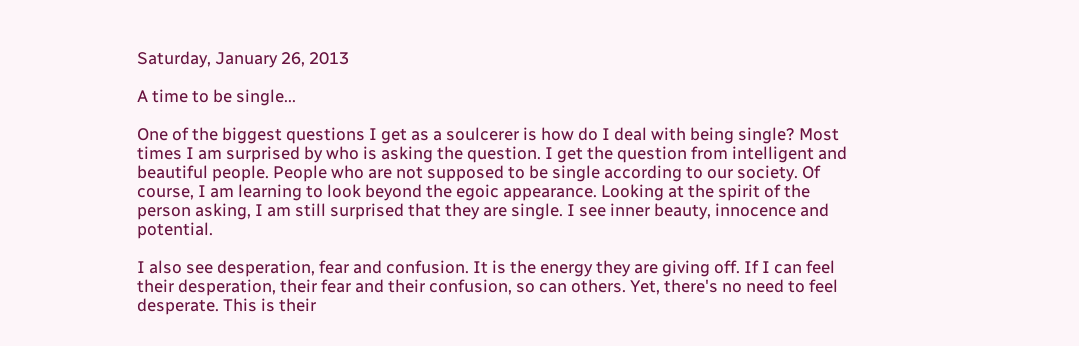Saturday, January 26, 2013

A time to be single...

One of the biggest questions I get as a soulcerer is how do I deal with being single? Most times I am surprised by who is asking the question. I get the question from intelligent and beautiful people. People who are not supposed to be single according to our society. Of course, I am learning to look beyond the egoic appearance. Looking at the spirit of the person asking, I am still surprised that they are single. I see inner beauty, innocence and potential.

I also see desperation, fear and confusion. It is the energy they are giving off. If I can feel their desperation, their fear and their confusion, so can others. Yet, there's no need to feel desperate. This is their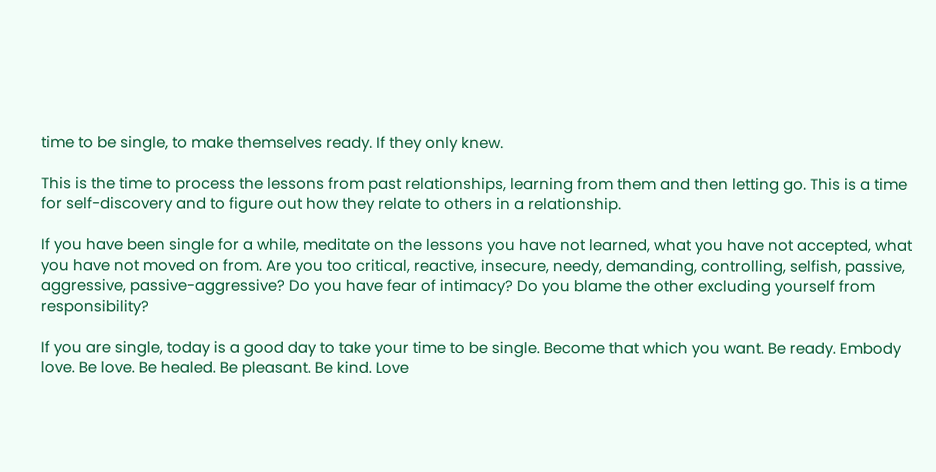time to be single, to make themselves ready. If they only knew.

This is the time to process the lessons from past relationships, learning from them and then letting go. This is a time for self-discovery and to figure out how they relate to others in a relationship.

If you have been single for a while, meditate on the lessons you have not learned, what you have not accepted, what you have not moved on from. Are you too critical, reactive, insecure, needy, demanding, controlling, selfish, passive, aggressive, passive-aggressive? Do you have fear of intimacy? Do you blame the other excluding yourself from responsibility?

If you are single, today is a good day to take your time to be single. Become that which you want. Be ready. Embody love. Be love. Be healed. Be pleasant. Be kind. Love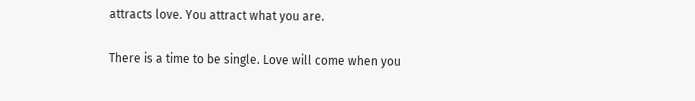attracts love. You attract what you are.

There is a time to be single. Love will come when you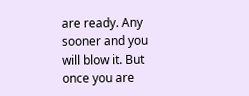are ready. Any sooner and you will blow it. But once you are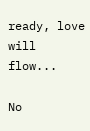ready, love will flow...

No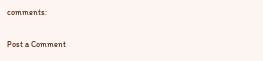comments:

Post a Comment